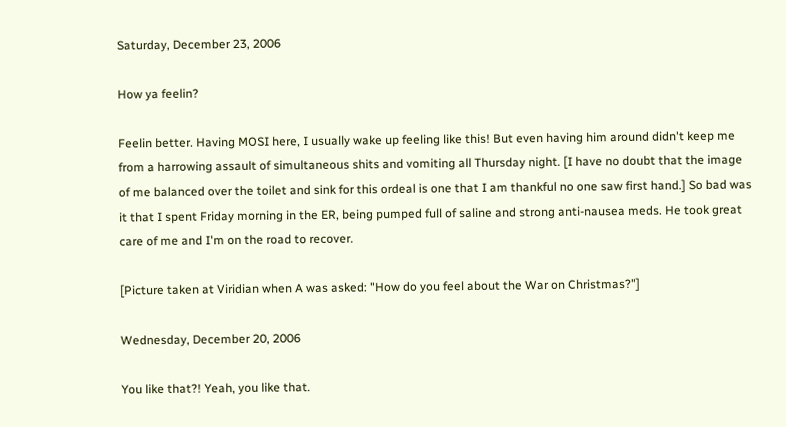Saturday, December 23, 2006

How ya feelin?

Feelin better. Having MOSI here, I usually wake up feeling like this! But even having him around didn't keep me from a harrowing assault of simultaneous shits and vomiting all Thursday night. [I have no doubt that the image of me balanced over the toilet and sink for this ordeal is one that I am thankful no one saw first hand.] So bad was it that I spent Friday morning in the ER, being pumped full of saline and strong anti-nausea meds. He took great care of me and I'm on the road to recover.

[Picture taken at Viridian when A was asked: "How do you feel about the War on Christmas?"]

Wednesday, December 20, 2006

You like that?! Yeah, you like that.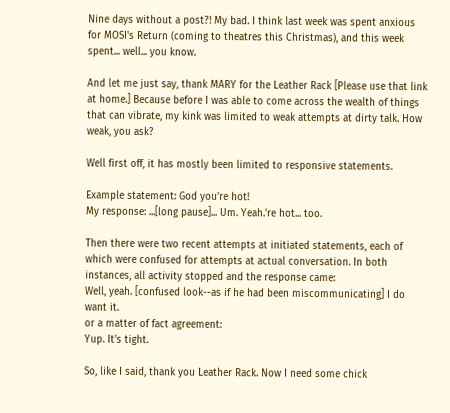Nine days without a post?! My bad. I think last week was spent anxious for MOSI's Return (coming to theatres this Christmas), and this week spent... well... you know.

And let me just say, thank MARY for the Leather Rack [Please use that link at home.] Because before I was able to come across the wealth of things that can vibrate, my kink was limited to weak attempts at dirty talk. How weak, you ask?

Well first off, it has mostly been limited to responsive statements.

Example statement: God you're hot!
My response: ...[long pause]... Um. Yeah.'re hot... too.

Then there were two recent attempts at initiated statements, each of which were confused for attempts at actual conversation. In both instances, all activity stopped and the response came:
Well, yeah. [confused look--as if he had been miscommunicating] I do want it.
or a matter of fact agreement:
Yup. It's tight.

So, like I said, thank you Leather Rack. Now I need some chick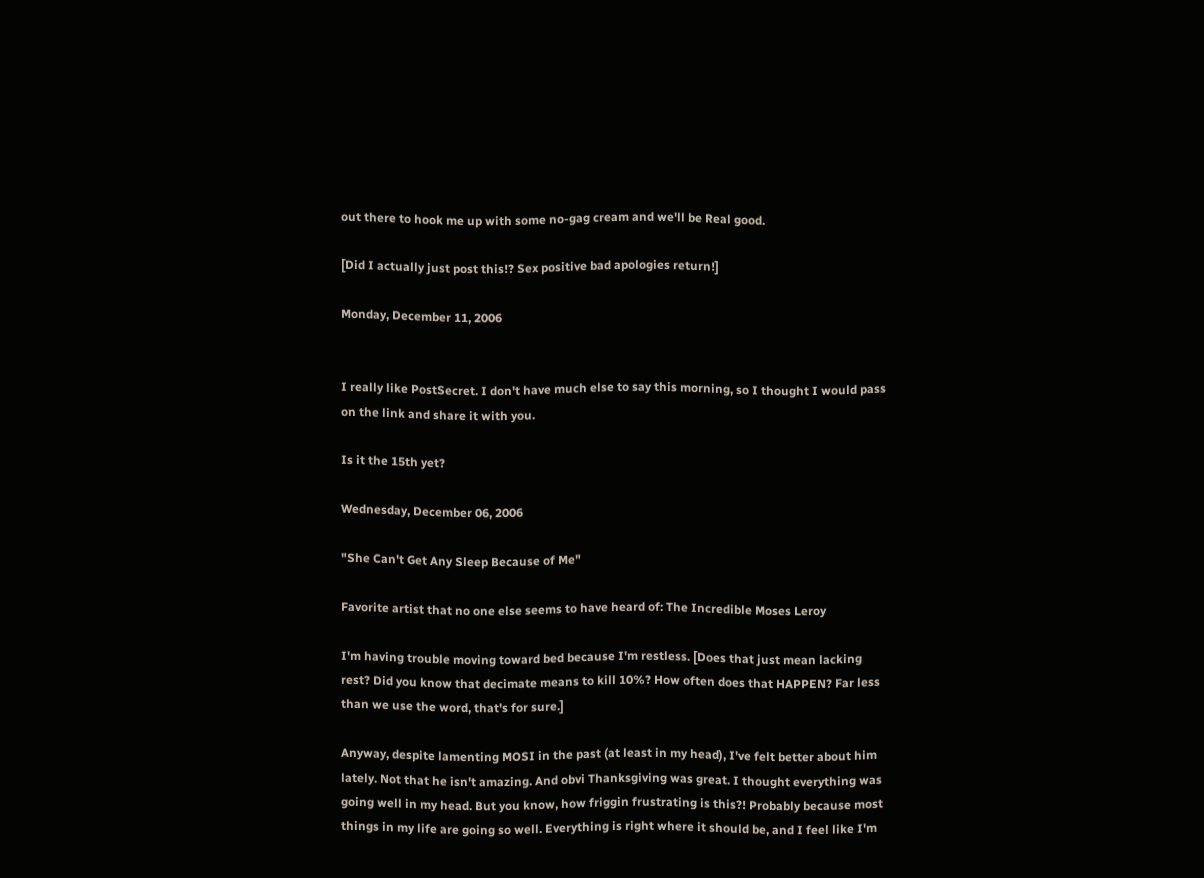out there to hook me up with some no-gag cream and we'll be Real good.

[Did I actually just post this!? Sex positive bad apologies return!]

Monday, December 11, 2006


I really like PostSecret. I don't have much else to say this morning, so I thought I would pass on the link and share it with you.

Is it the 15th yet?

Wednesday, December 06, 2006

"She Can't Get Any Sleep Because of Me"

Favorite artist that no one else seems to have heard of: The Incredible Moses Leroy

I'm having trouble moving toward bed because I'm restless. [Does that just mean lacking rest? Did you know that decimate means to kill 10%? How often does that HAPPEN? Far less than we use the word, that's for sure.]

Anyway, despite lamenting MOSI in the past (at least in my head), I've felt better about him lately. Not that he isn't amazing. And obvi Thanksgiving was great. I thought everything was going well in my head. But you know, how friggin frustrating is this?! Probably because most things in my life are going so well. Everything is right where it should be, and I feel like I'm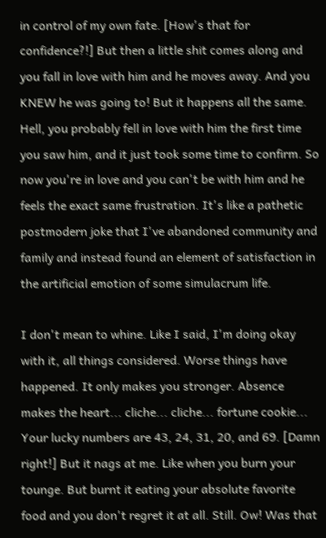in control of my own fate. [How's that for confidence?!] But then a little shit comes along and you fall in love with him and he moves away. And you KNEW he was going to! But it happens all the same. Hell, you probably fell in love with him the first time you saw him, and it just took some time to confirm. So now you're in love and you can't be with him and he feels the exact same frustration. It's like a pathetic postmodern joke that I've abandoned community and family and instead found an element of satisfaction in the artificial emotion of some simulacrum life.

I don't mean to whine. Like I said, I'm doing okay with it, all things considered. Worse things have happened. It only makes you stronger. Absence makes the heart... cliche... cliche... fortune cookie... Your lucky numbers are 43, 24, 31, 20, and 69. [Damn right!] But it nags at me. Like when you burn your tounge. But burnt it eating your absolute favorite food and you don't regret it at all. Still. Ow! Was that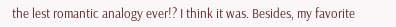the lest romantic analogy ever!? I think it was. Besides, my favorite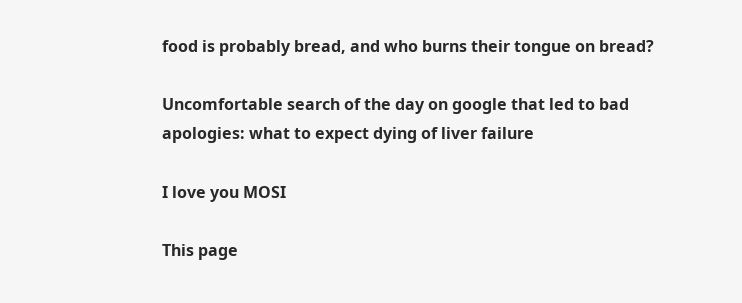food is probably bread, and who burns their tongue on bread?

Uncomfortable search of the day on google that led to bad apologies: what to expect dying of liver failure

I love you MOSI

This page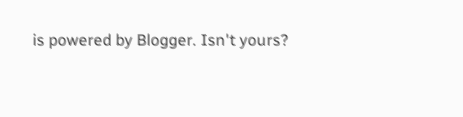is powered by Blogger. Isn't yours?